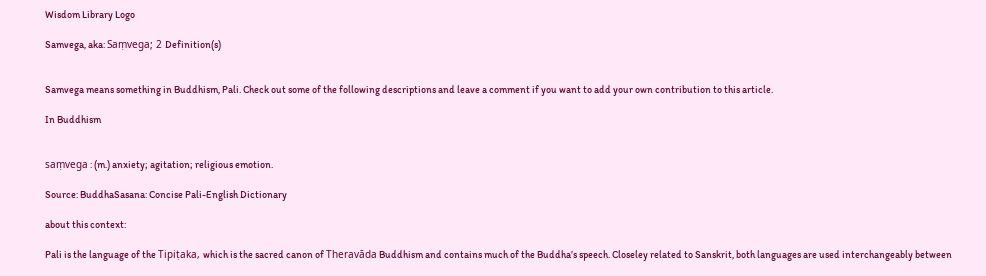Wisdom Library Logo

Samvega, aka: Saṃvega; 2 Definition(s)


Samvega means something in Buddhism, Pali. Check out some of the following descriptions and leave a comment if you want to add your own contribution to this article.

In Buddhism


saṃvega : (m.) anxiety; agitation; religious emotion.

Source: BuddhaSasana: Concise Pali-English Dictionary

about this context:

Pali is the language of the Tipiṭaka, which is the sacred canon of Theravāda Buddhism and contains much of the Buddha’s speech. Closeley related to Sanskrit, both languages are used interchangeably between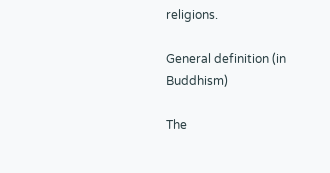religions.

General definition (in Buddhism)

The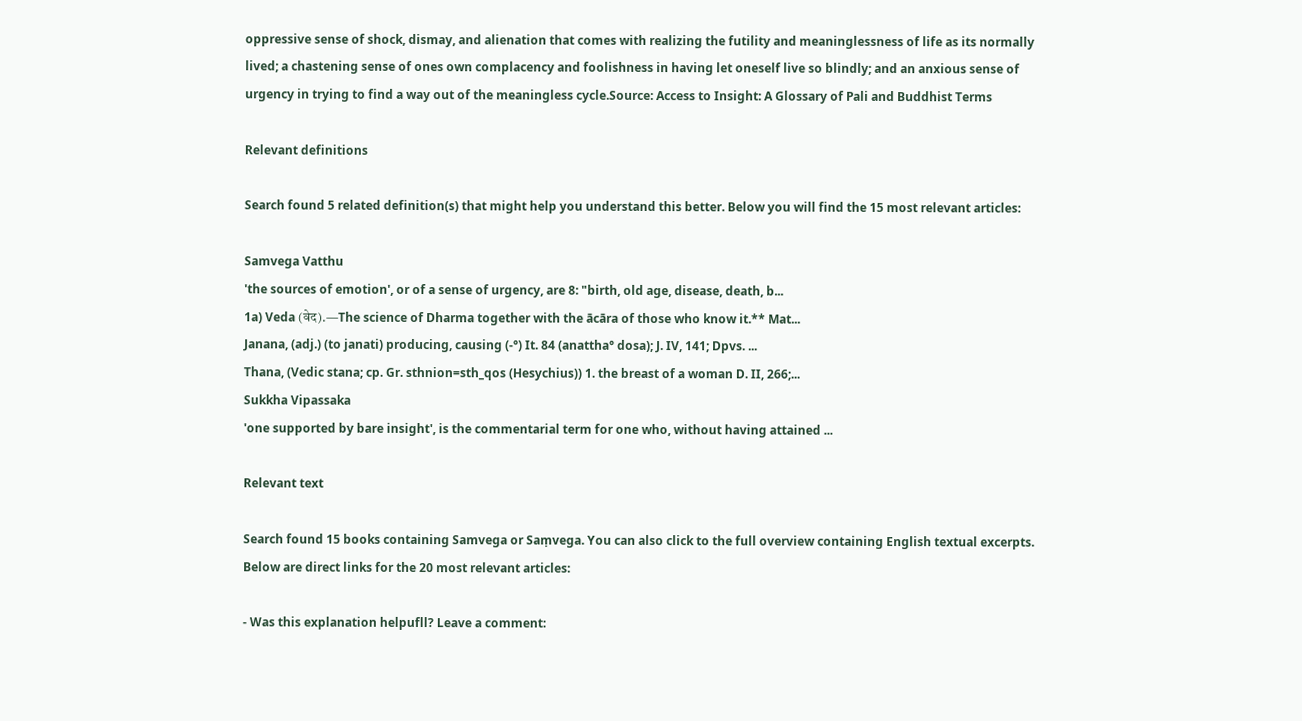oppressive sense of shock, dismay, and alienation that comes with realizing the futility and meaninglessness of life as its normally lived; a chastening sense of ones own complacency and foolishness in having let oneself live so blindly; and an anxious sense of urgency in trying to find a way out of the meaningless cycle.Source: Access to Insight: A Glossary of Pali and Buddhist Terms

Relevant definitions

Search found 5 related definition(s) that might help you understand this better. Below you will find the 15 most relevant articles:

Samvega Vatthu
'the sources of emotion', or of a sense of urgency, are 8: "birth, old age, disease, death, b...
1a) Veda (वेद).—The science of Dharma together with the ācāra of those who know it.** Mat...
Janana, (adj.) (to janati) producing, causing (-°) It. 84 (anattha° dosa); J. IV, 141; Dpvs. ...
Thana, (Vedic stana; cp. Gr. sthnion=sth_qos (Hesychius)) 1. the breast of a woman D. II, 266;...
Sukkha Vipassaka
'one supported by bare insight', is the commentarial term for one who, without having attained ...

Relevant text

Search found 15 books containing Samvega or Saṃvega. You can also click to the full overview containing English textual excerpts. Below are direct links for the 20 most relevant articles:

- Was this explanation helpufll? Leave a comment: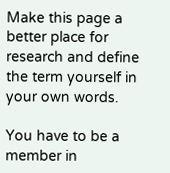Make this page a better place for research and define the term yourself in your own words.

You have to be a member in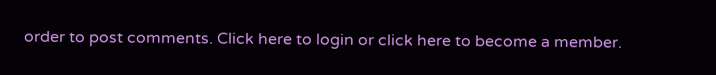order to post comments. Click here to login or click here to become a member.